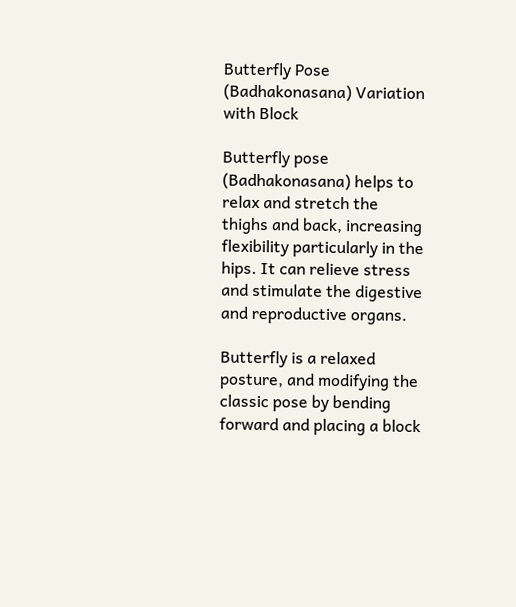Butterfly Pose (Badhakonasana) Variation with Block

Butterfly pose (Badhakonasana) helps to relax and stretch the thighs and back, increasing flexibility particularly in the hips. It can relieve stress and stimulate the digestive and reproductive organs.

Butterfly is a relaxed posture, and modifying the classic pose by bending forward and placing a block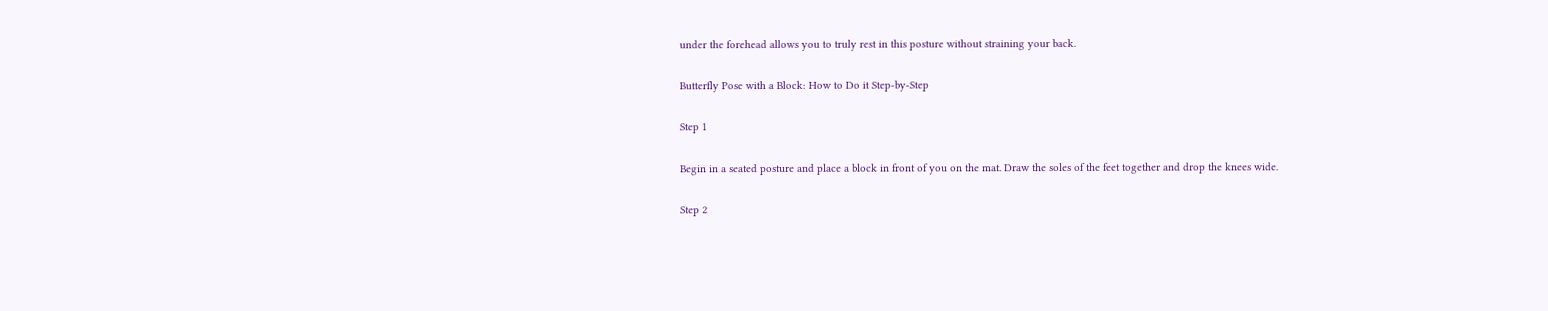under the forehead allows you to truly rest in this posture without straining your back.

Butterfly Pose with a Block: How to Do it Step-by-Step

Step 1

Begin in a seated posture and place a block in front of you on the mat. Draw the soles of the feet together and drop the knees wide.

Step 2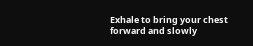Exhale to bring your chest forward and slowly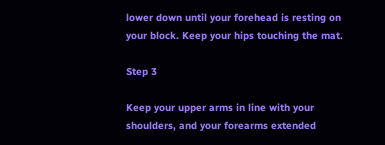lower down until your forehead is resting on your block. Keep your hips touching the mat.

Step 3

Keep your upper arms in line with your shoulders, and your forearms extended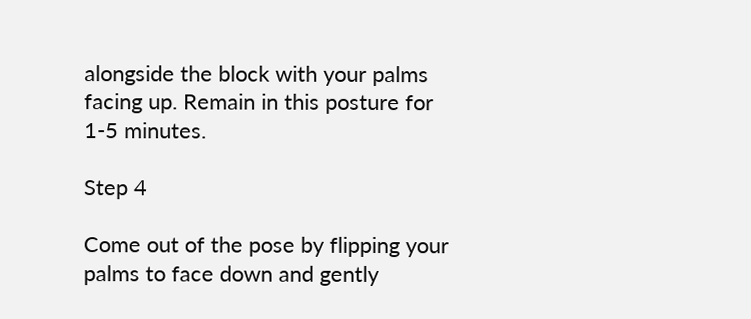alongside the block with your palms facing up. Remain in this posture for 1-5 minutes.

Step 4

Come out of the pose by flipping your palms to face down and gently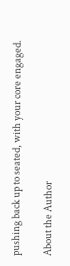pushing back up to seated, with your core engaged.

About the Author